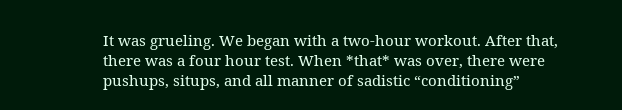It was grueling. We began with a two-hour workout. After that, there was a four hour test. When *that* was over, there were pushups, situps, and all manner of sadistic “conditioning”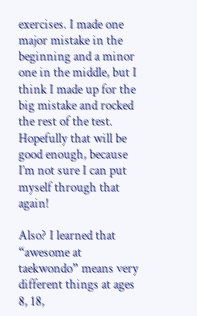exercises. I made one major mistake in the beginning and a minor one in the middle, but I think I made up for the big mistake and rocked the rest of the test. Hopefully that will be good enough, because I’m not sure I can put myself through that again!

Also? I learned that “awesome at taekwondo” means very different things at ages 8, 18,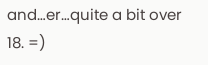and…er…quite a bit over 18. =)